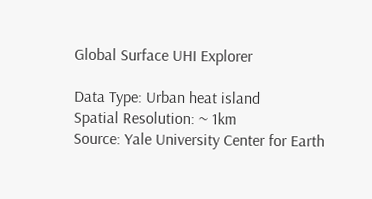Global Surface UHI Explorer

Data Type: Urban heat island
Spatial Resolution: ~ 1km
Source: Yale University Center for Earth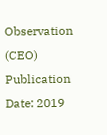Observation (CEO)
Publication Date: 2019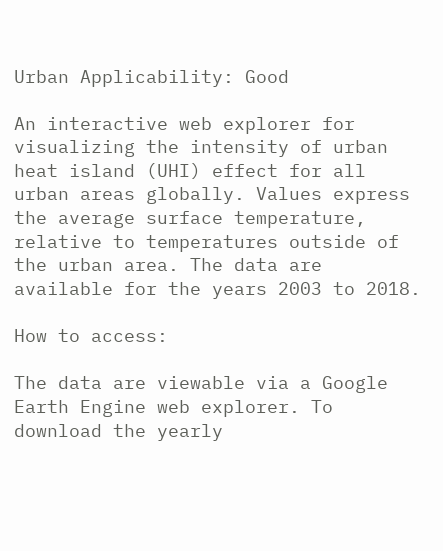Urban Applicability: Good

An interactive web explorer for visualizing the intensity of urban heat island (UHI) effect for all urban areas globally. Values express the average surface temperature, relative to temperatures outside of the urban area. The data are available for the years 2003 to 2018.

How to access:

The data are viewable via a Google Earth Engine web explorer. To download the yearly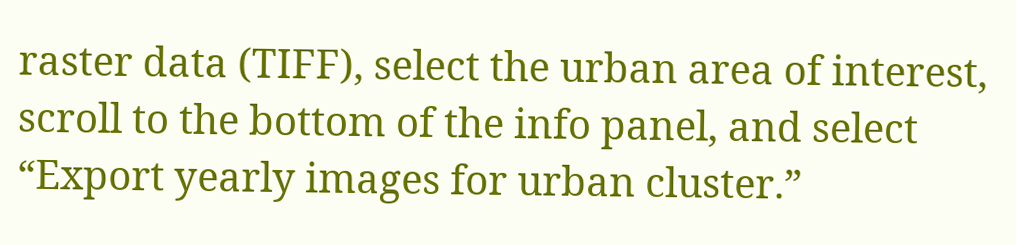raster data (TIFF), select the urban area of interest, scroll to the bottom of the info panel, and select “Export yearly images for urban cluster.”